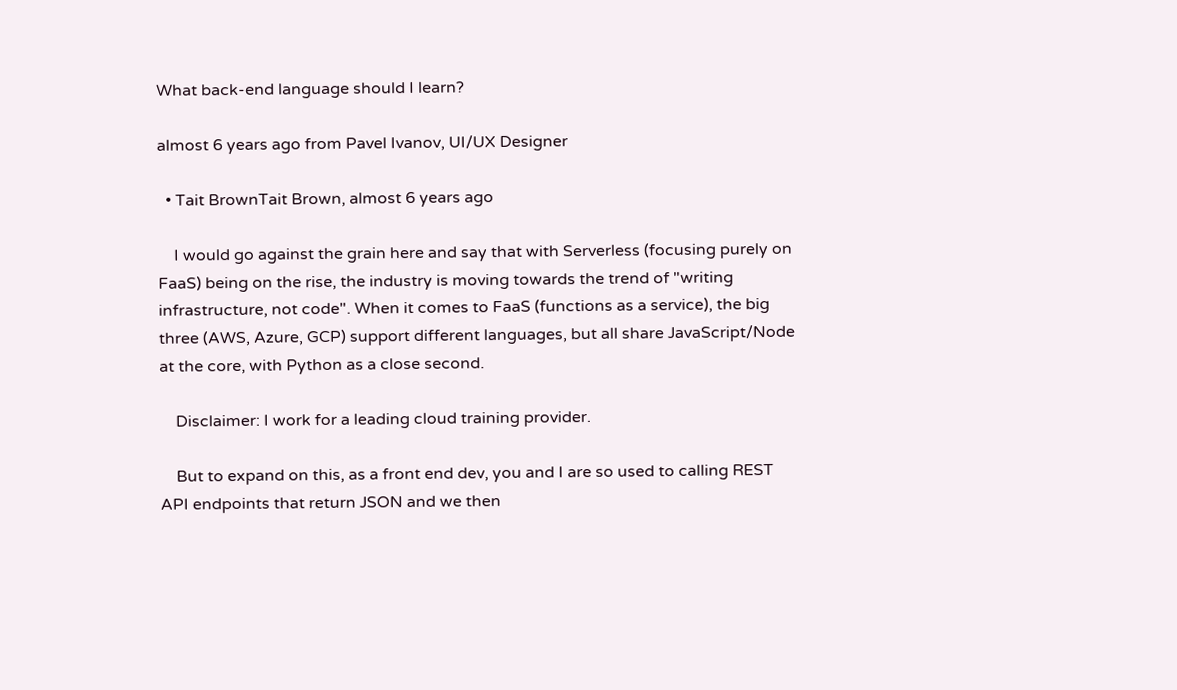What back-end language should I learn?

almost 6 years ago from Pavel Ivanov, UI/UX Designer

  • Tait BrownTait Brown, almost 6 years ago

    I would go against the grain here and say that with Serverless (focusing purely on FaaS) being on the rise, the industry is moving towards the trend of "writing infrastructure, not code". When it comes to FaaS (functions as a service), the big three (AWS, Azure, GCP) support different languages, but all share JavaScript/Node at the core, with Python as a close second.

    Disclaimer: I work for a leading cloud training provider.

    But to expand on this, as a front end dev, you and I are so used to calling REST API endpoints that return JSON and we then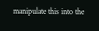manipulate this into the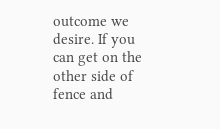outcome we desire. If you can get on the other side of fence and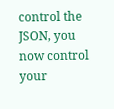control the JSON, you now control your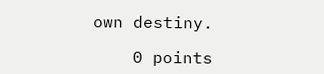own destiny.

    0 points